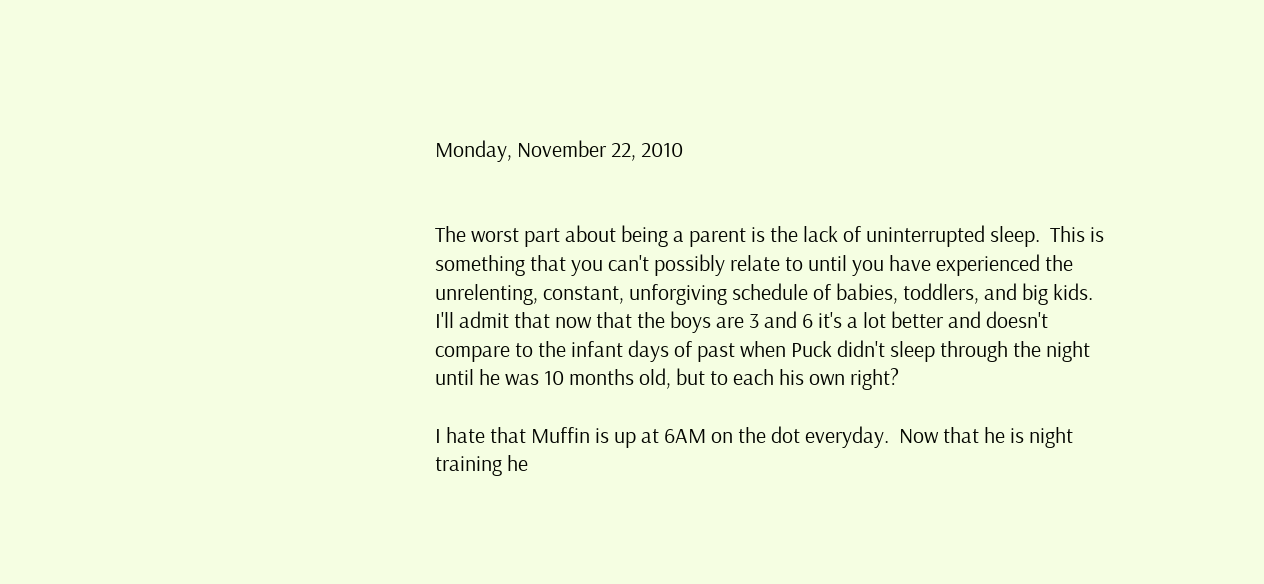Monday, November 22, 2010


The worst part about being a parent is the lack of uninterrupted sleep.  This is something that you can't possibly relate to until you have experienced the unrelenting, constant, unforgiving schedule of babies, toddlers, and big kids.
I'll admit that now that the boys are 3 and 6 it's a lot better and doesn't compare to the infant days of past when Puck didn't sleep through the night until he was 10 months old, but to each his own right?

I hate that Muffin is up at 6AM on the dot everyday.  Now that he is night training he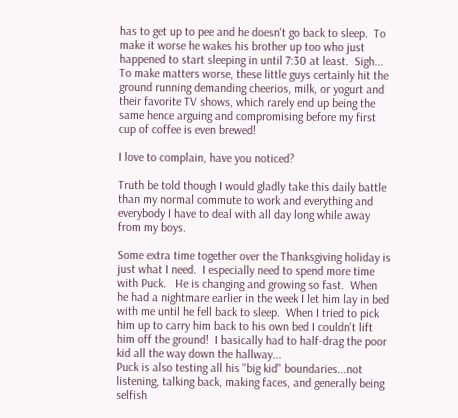has to get up to pee and he doesn't go back to sleep.  To make it worse he wakes his brother up too who just happened to start sleeping in until 7:30 at least.  Sigh...
To make matters worse, these little guys certainly hit the ground running demanding cheerios, milk, or yogurt and their favorite TV shows, which rarely end up being the same hence arguing and compromising before my first cup of coffee is even brewed!

I love to complain, have you noticed?

Truth be told though I would gladly take this daily battle than my normal commute to work and everything and everybody I have to deal with all day long while away from my boys.

Some extra time together over the Thanksgiving holiday is just what I need.  I especially need to spend more time with Puck.   He is changing and growing so fast.  When he had a nightmare earlier in the week I let him lay in bed with me until he fell back to sleep.  When I tried to pick him up to carry him back to his own bed I couldn't lift him off the ground!  I basically had to half-drag the poor kid all the way down the hallway...
Puck is also testing all his "big kid" boundaries...not listening, talking back, making faces, and generally being selfish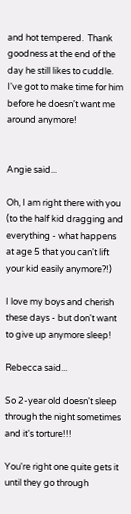and hot tempered.  Thank goodness at the end of the day he still likes to cuddle.  I've got to make time for him before he doesn't want me around anymore!


Angie said...

Oh, I am right there with you (to the half kid dragging and everything - what happens at age 5 that you can't lift your kid easily anymore?!)

I love my boys and cherish these days - but don't want to give up anymore sleep!

Rebecca said...

So 2-year old doesn't sleep through the night sometimes and it's torture!!!

You're right one quite gets it until they go through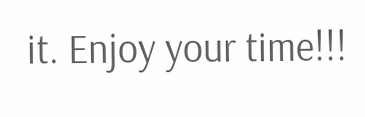it. Enjoy your time!!!